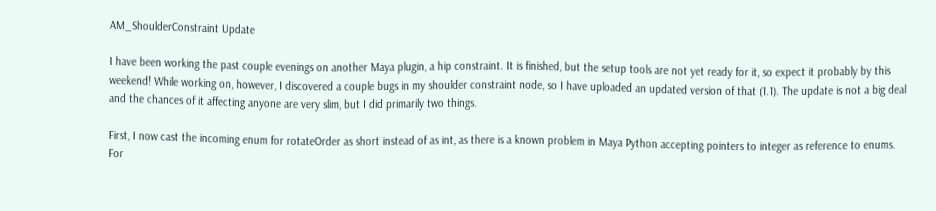AM_ShoulderConstraint Update

I have been working the past couple evenings on another Maya plugin, a hip constraint. It is finished, but the setup tools are not yet ready for it, so expect it probably by this weekend! While working on, however, I discovered a couple bugs in my shoulder constraint node, so I have uploaded an updated version of that (1.1). The update is not a big deal and the chances of it affecting anyone are very slim, but I did primarily two things.

First, I now cast the incoming enum for rotateOrder as short instead of as int, as there is a known problem in Maya Python accepting pointers to integer as reference to enums. For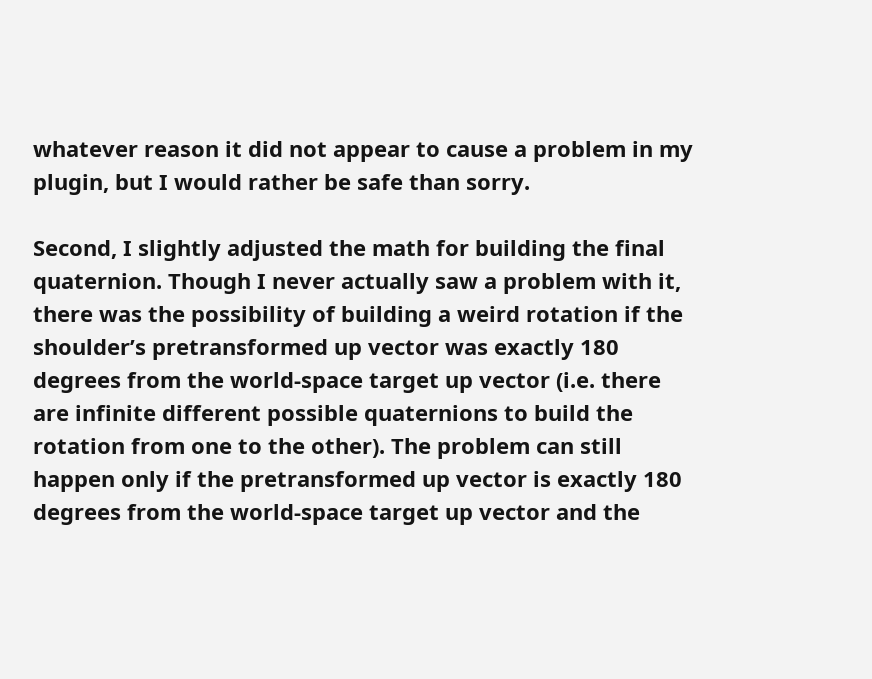whatever reason it did not appear to cause a problem in my plugin, but I would rather be safe than sorry.

Second, I slightly adjusted the math for building the final quaternion. Though I never actually saw a problem with it, there was the possibility of building a weird rotation if the shoulder’s pretransformed up vector was exactly 180 degrees from the world-space target up vector (i.e. there are infinite different possible quaternions to build the rotation from one to the other). The problem can still happen only if the pretransformed up vector is exactly 180 degrees from the world-space target up vector and the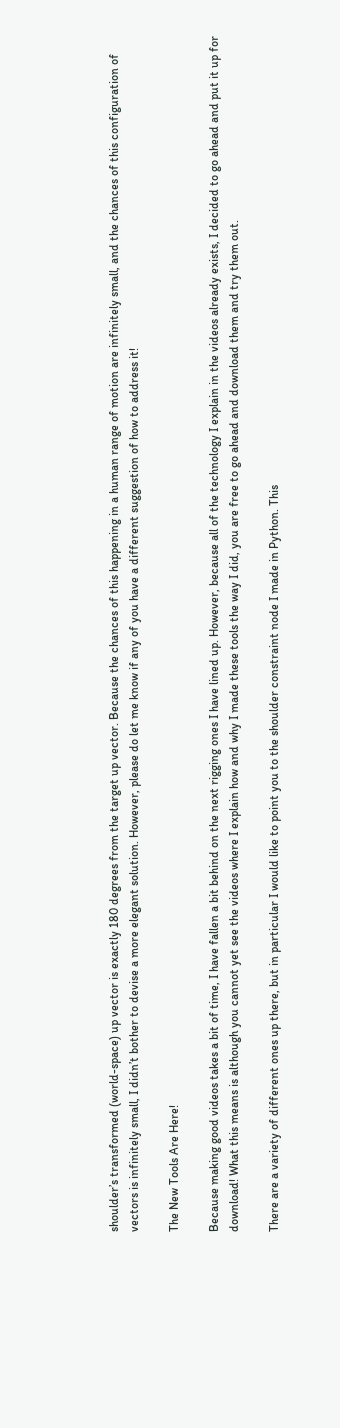shoulder’s transformed (world-space) up vector is exactly 180 degrees from the target up vector. Because the chances of this happening in a human range of motion are infinitely small, and the chances of this configuration of vectors is infinitely small, I didn’t bother to devise a more elegant solution. However, please do let me know if any of you have a different suggestion of how to address it!

The New Tools Are Here!

Because making good videos takes a bit of time, I have fallen a bit behind on the next rigging ones I have lined up. However, because all of the technology I explain in the videos already exists, I decided to go ahead and put it up for download! What this means is although you cannot yet see the videos where I explain how and why I made these tools the way I did, you are free to go ahead and download them and try them out.

There are a variety of different ones up there, but in particular I would like to point you to the shoulder constraint node I made in Python. This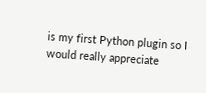is my first Python plugin so I would really appreciate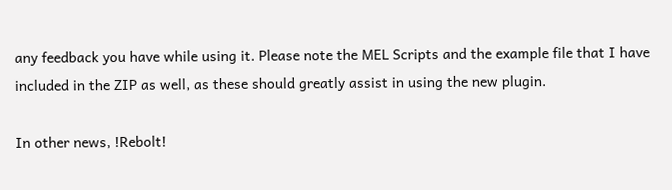any feedback you have while using it. Please note the MEL Scripts and the example file that I have included in the ZIP as well, as these should greatly assist in using the new plugin.

In other news, !Rebolt!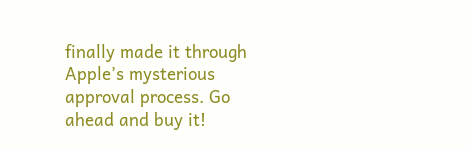finally made it through Apple’s mysterious approval process. Go ahead and buy it!